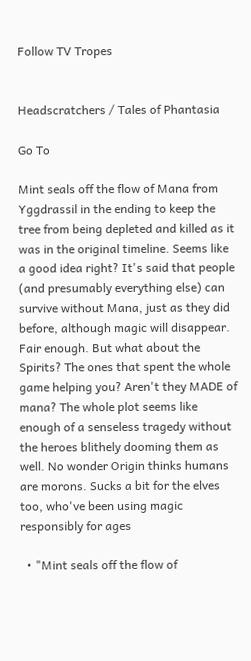Follow TV Tropes


Headscratchers / Tales of Phantasia

Go To

Mint seals off the flow of Mana from Yggdrassil in the ending to keep the tree from being depleted and killed as it was in the original timeline. Seems like a good idea right? It's said that people (and presumably everything else) can survive without Mana, just as they did before, although magic will disappear. Fair enough. But what about the Spirits? The ones that spent the whole game helping you? Aren't they MADE of mana? The whole plot seems like enough of a senseless tragedy without the heroes blithely dooming them as well. No wonder Origin thinks humans are morons. Sucks a bit for the elves too, who've been using magic responsibly for ages

  • "Mint seals off the flow of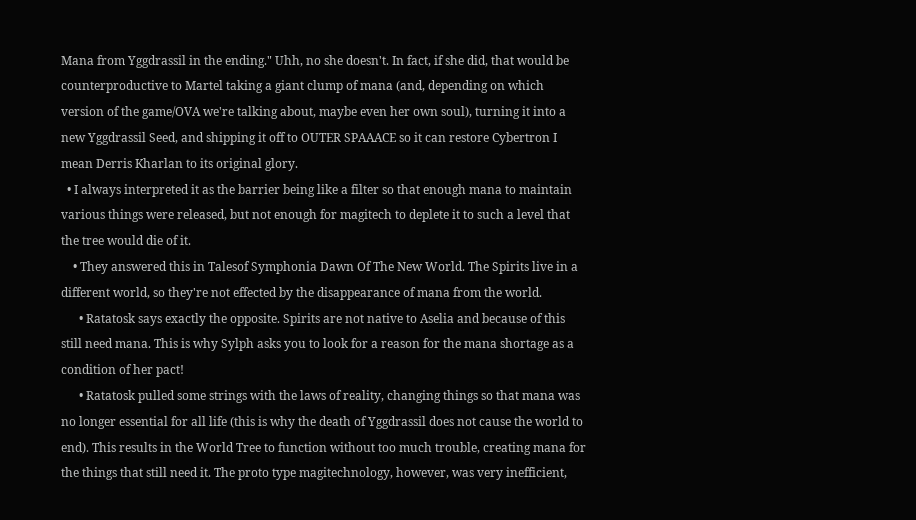Mana from Yggdrassil in the ending." Uhh, no she doesn't. In fact, if she did, that would be counterproductive to Martel taking a giant clump of mana (and, depending on which version of the game/OVA we're talking about, maybe even her own soul), turning it into a new Yggdrassil Seed, and shipping it off to OUTER SPAAACE so it can restore Cybertron I mean Derris Kharlan to its original glory.
  • I always interpreted it as the barrier being like a filter so that enough mana to maintain various things were released, but not enough for magitech to deplete it to such a level that the tree would die of it.
    • They answered this in Talesof Symphonia Dawn Of The New World. The Spirits live in a different world, so they're not effected by the disappearance of mana from the world.
      • Ratatosk says exactly the opposite. Spirits are not native to Aselia and because of this still need mana. This is why Sylph asks you to look for a reason for the mana shortage as a condition of her pact!
      • Ratatosk pulled some strings with the laws of reality, changing things so that mana was no longer essential for all life (this is why the death of Yggdrassil does not cause the world to end). This results in the World Tree to function without too much trouble, creating mana for the things that still need it. The proto type magitechnology, however, was very inefficient,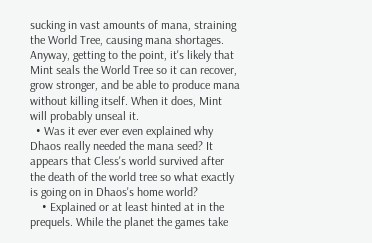sucking in vast amounts of mana, straining the World Tree, causing mana shortages. Anyway, getting to the point, it's likely that Mint seals the World Tree so it can recover, grow stronger, and be able to produce mana without killing itself. When it does, Mint will probably unseal it.
  • Was it ever ever even explained why Dhaos really needed the mana seed? It appears that Cless's world survived after the death of the world tree so what exactly is going on in Dhaos's home world?
    • Explained or at least hinted at in the prequels. While the planet the games take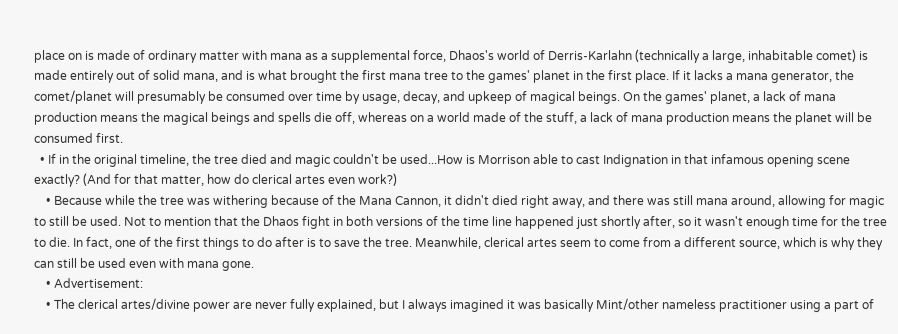place on is made of ordinary matter with mana as a supplemental force, Dhaos's world of Derris-Karlahn (technically a large, inhabitable comet) is made entirely out of solid mana, and is what brought the first mana tree to the games' planet in the first place. If it lacks a mana generator, the comet/planet will presumably be consumed over time by usage, decay, and upkeep of magical beings. On the games' planet, a lack of mana production means the magical beings and spells die off, whereas on a world made of the stuff, a lack of mana production means the planet will be consumed first.
  • If in the original timeline, the tree died and magic couldn't be used...How is Morrison able to cast Indignation in that infamous opening scene exactly? (And for that matter, how do clerical artes even work?)
    • Because while the tree was withering because of the Mana Cannon, it didn't died right away, and there was still mana around, allowing for magic to still be used. Not to mention that the Dhaos fight in both versions of the time line happened just shortly after, so it wasn't enough time for the tree to die. In fact, one of the first things to do after is to save the tree. Meanwhile, clerical artes seem to come from a different source, which is why they can still be used even with mana gone.
    • Advertisement:
    • The clerical artes/divine power are never fully explained, but I always imagined it was basically Mint/other nameless practitioner using a part of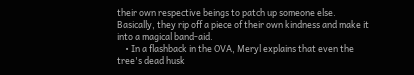their own respective beings to patch up someone else. Basically, they rip off a piece of their own kindness and make it into a magical band-aid.
    • In a flashback in the OVA, Meryl explains that even the tree's dead husk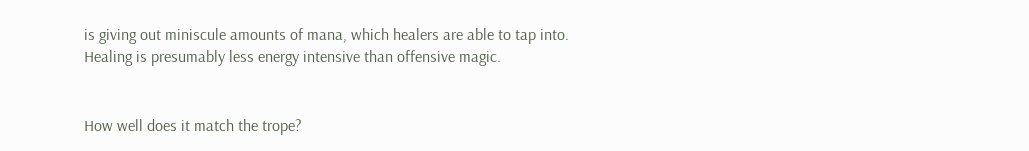is giving out miniscule amounts of mana, which healers are able to tap into. Healing is presumably less energy intensive than offensive magic.


How well does it match the trope?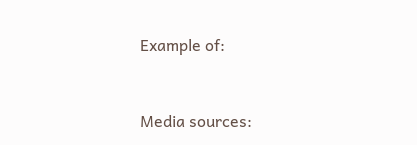Example of:


Media sources: